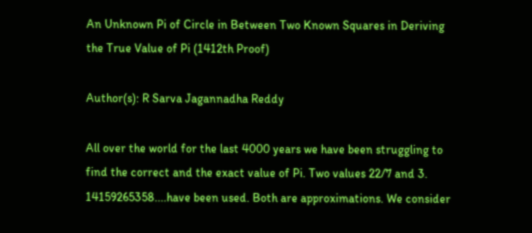An Unknown Pi of Circle in Between Two Known Squares in Deriving the True Value of Pi (1412th Proof)

Author(s): R Sarva Jagannadha Reddy

All over the world for the last 4000 years we have been struggling to find the correct and the exact value of Pi. Two values 22/7 and 3. 14159265358....have been used. Both are approximations. We consider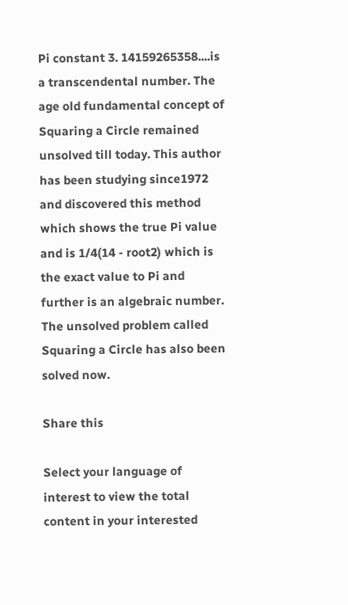Pi constant 3. 14159265358....is a transcendental number. The age old fundamental concept of Squaring a Circle remained unsolved till today. This author has been studying since1972 and discovered this method which shows the true Pi value and is 1/4(14 - root2) which is the exact value to Pi and further is an algebraic number. The unsolved problem called Squaring a Circle has also been solved now.

Share this

Select your language of interest to view the total content in your interested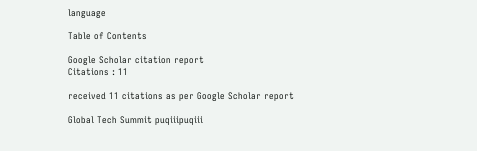language

Table of Contents

Google Scholar citation report
Citations : 11

received 11 citations as per Google Scholar report

Global Tech Summit puqiiipuqiii